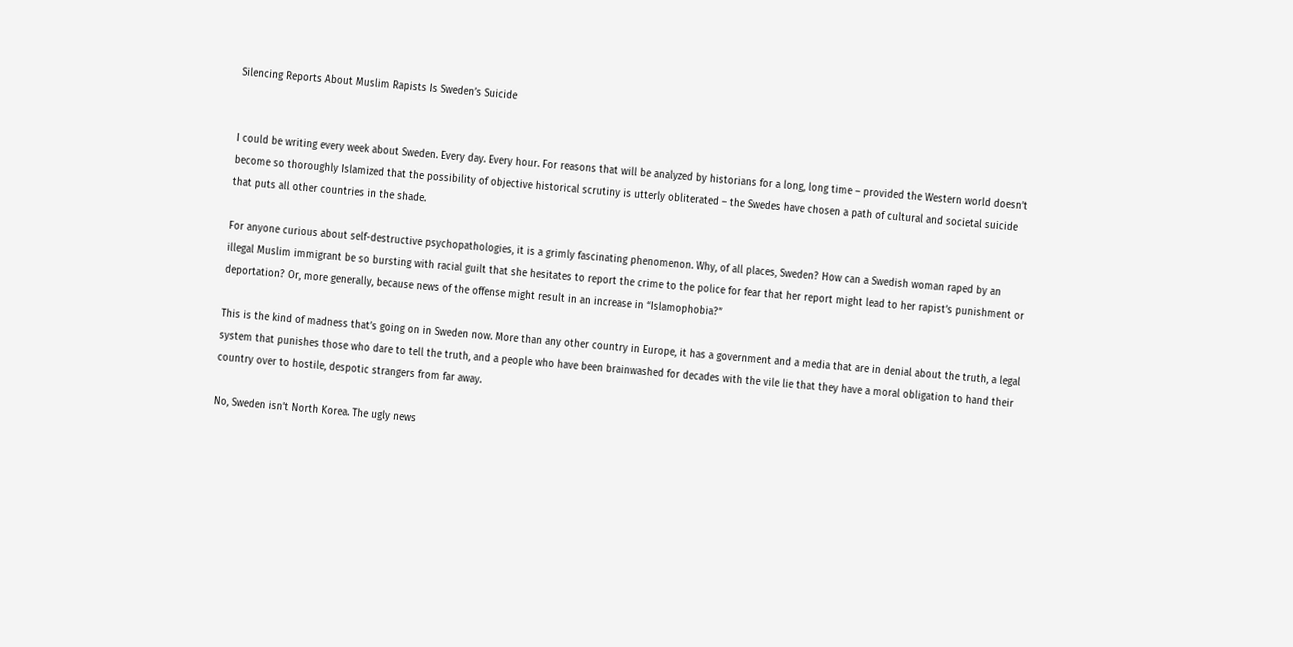Silencing Reports About Muslim Rapists Is Sweden’s Suicide


I could be writing every week about Sweden. Every day. Every hour. For reasons that will be analyzed by historians for a long, long time – provided the Western world doesn’t become so thoroughly Islamized that the possibility of objective historical scrutiny is utterly obliterated – the Swedes have chosen a path of cultural and societal suicide that puts all other countries in the shade.

For anyone curious about self-destructive psychopathologies, it is a grimly fascinating phenomenon. Why, of all places, Sweden? How can a Swedish woman raped by an illegal Muslim immigrant be so bursting with racial guilt that she hesitates to report the crime to the police for fear that her report might lead to her rapist’s punishment or deportation? Or, more generally, because news of the offense might result in an increase in “Islamophobia?”

This is the kind of madness that’s going on in Sweden now. More than any other country in Europe, it has a government and a media that are in denial about the truth, a legal system that punishes those who dare to tell the truth, and a people who have been brainwashed for decades with the vile lie that they have a moral obligation to hand their country over to hostile, despotic strangers from far away.

No, Sweden isn’t North Korea. The ugly news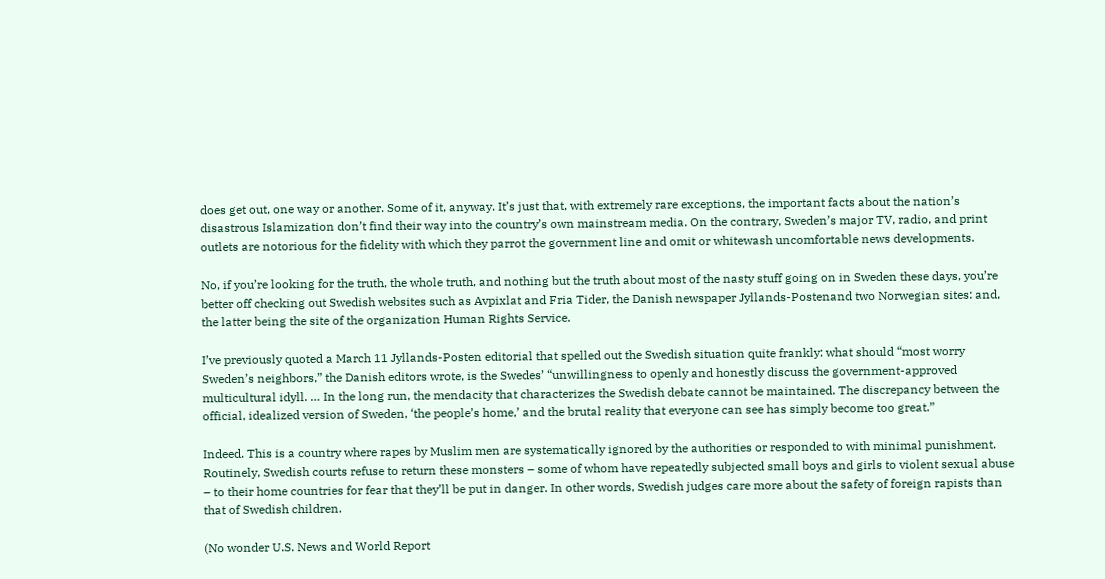does get out, one way or another. Some of it, anyway. It’s just that, with extremely rare exceptions, the important facts about the nation’s disastrous Islamization don’t find their way into the country’s own mainstream media. On the contrary, Sweden’s major TV, radio, and print outlets are notorious for the fidelity with which they parrot the government line and omit or whitewash uncomfortable news developments.

No, if you’re looking for the truth, the whole truth, and nothing but the truth about most of the nasty stuff going on in Sweden these days, you’re better off checking out Swedish websites such as Avpixlat and Fria Tider, the Danish newspaper Jyllands-Postenand two Norwegian sites: and, the latter being the site of the organization Human Rights Service.

I’ve previously quoted a March 11 Jyllands-Posten editorial that spelled out the Swedish situation quite frankly: what should “most worry Sweden’s neighbors,” the Danish editors wrote, is the Swedes’ “unwillingness to openly and honestly discuss the government-approved multicultural idyll. … In the long run, the mendacity that characterizes the Swedish debate cannot be maintained. The discrepancy between the official, idealized version of Sweden, ‘the people’s home,’ and the brutal reality that everyone can see has simply become too great.”

Indeed. This is a country where rapes by Muslim men are systematically ignored by the authorities or responded to with minimal punishment. Routinely, Swedish courts refuse to return these monsters – some of whom have repeatedly subjected small boys and girls to violent sexual abuse – to their home countries for fear that they’ll be put in danger. In other words, Swedish judges care more about the safety of foreign rapists than that of Swedish children.

(No wonder U.S. News and World Report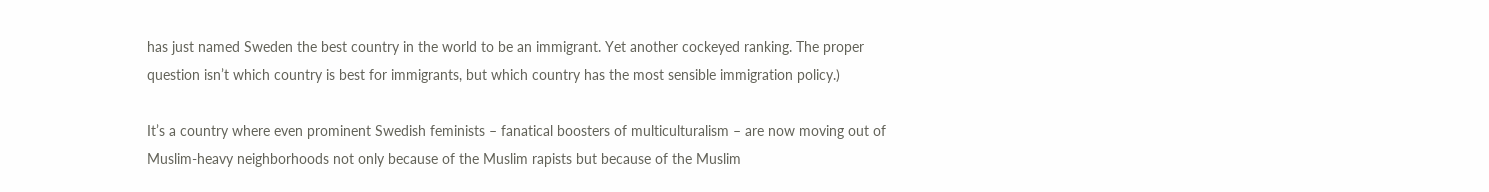has just named Sweden the best country in the world to be an immigrant. Yet another cockeyed ranking. The proper question isn’t which country is best for immigrants, but which country has the most sensible immigration policy.)

It’s a country where even prominent Swedish feminists – fanatical boosters of multiculturalism – are now moving out of Muslim-heavy neighborhoods not only because of the Muslim rapists but because of the Muslim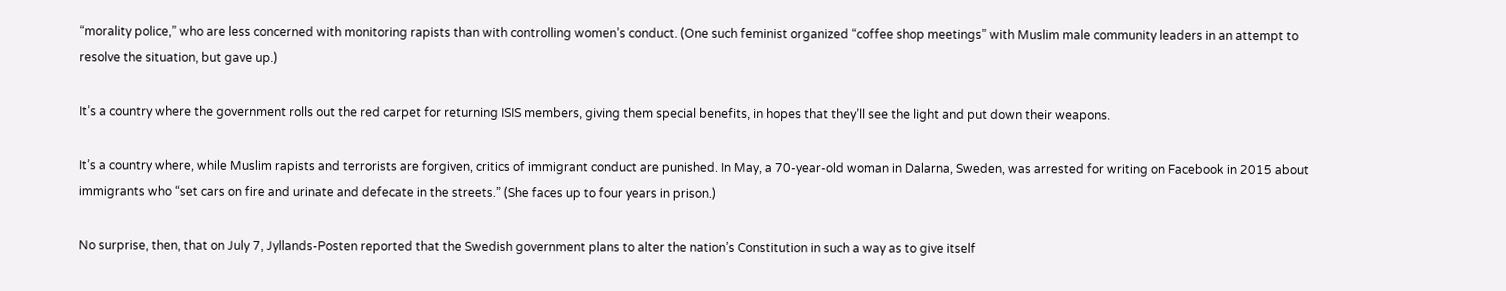“morality police,” who are less concerned with monitoring rapists than with controlling women’s conduct. (One such feminist organized “coffee shop meetings” with Muslim male community leaders in an attempt to resolve the situation, but gave up.)

It’s a country where the government rolls out the red carpet for returning ISIS members, giving them special benefits, in hopes that they’ll see the light and put down their weapons.

It’s a country where, while Muslim rapists and terrorists are forgiven, critics of immigrant conduct are punished. In May, a 70-year-old woman in Dalarna, Sweden, was arrested for writing on Facebook in 2015 about immigrants who “set cars on fire and urinate and defecate in the streets.” (She faces up to four years in prison.)

No surprise, then, that on July 7, Jyllands-Posten reported that the Swedish government plans to alter the nation’s Constitution in such a way as to give itself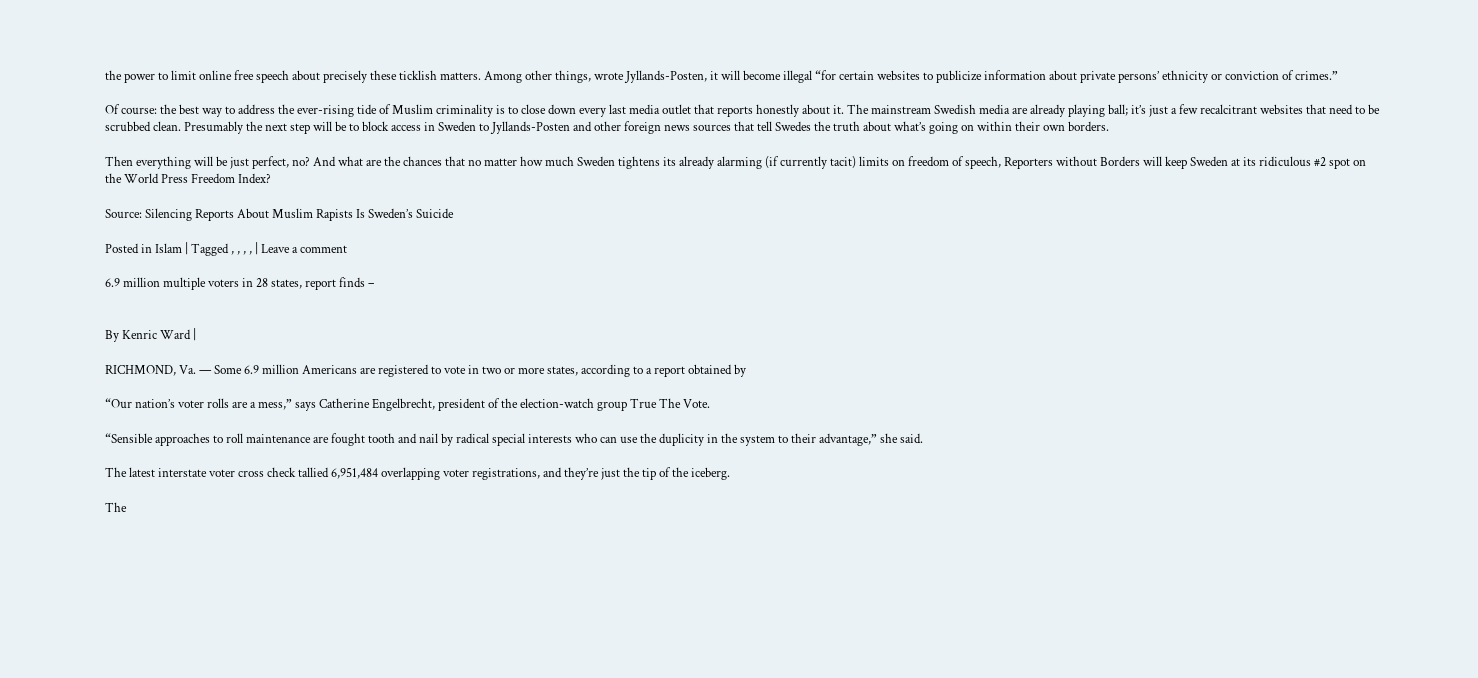the power to limit online free speech about precisely these ticklish matters. Among other things, wrote Jyllands-Posten, it will become illegal “for certain websites to publicize information about private persons’ ethnicity or conviction of crimes.”

Of course: the best way to address the ever-rising tide of Muslim criminality is to close down every last media outlet that reports honestly about it. The mainstream Swedish media are already playing ball; it’s just a few recalcitrant websites that need to be scrubbed clean. Presumably the next step will be to block access in Sweden to Jyllands-Posten and other foreign news sources that tell Swedes the truth about what’s going on within their own borders.

Then everything will be just perfect, no? And what are the chances that no matter how much Sweden tightens its already alarming (if currently tacit) limits on freedom of speech, Reporters without Borders will keep Sweden at its ridiculous #2 spot on the World Press Freedom Index?

Source: Silencing Reports About Muslim Rapists Is Sweden’s Suicide

Posted in Islam | Tagged , , , , | Leave a comment

6.9 million multiple voters in 28 states, report finds –


By Kenric Ward |

RICHMOND, Va. — Some 6.9 million Americans are registered to vote in two or more states, according to a report obtained by

“Our nation’s voter rolls are a mess,” says Catherine Engelbrecht, president of the election-watch group True The Vote.

“Sensible approaches to roll maintenance are fought tooth and nail by radical special interests who can use the duplicity in the system to their advantage,” she said.

The latest interstate voter cross check tallied 6,951,484 overlapping voter registrations, and they’re just the tip of the iceberg.

The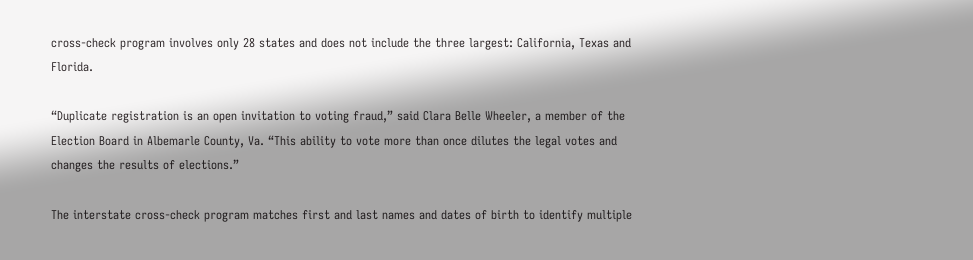cross-check program involves only 28 states and does not include the three largest: California, Texas and Florida.

“Duplicate registration is an open invitation to voting fraud,” said Clara Belle Wheeler, a member of the Election Board in Albemarle County, Va. “This ability to vote more than once dilutes the legal votes and changes the results of elections.”

The interstate cross-check program matches first and last names and dates of birth to identify multiple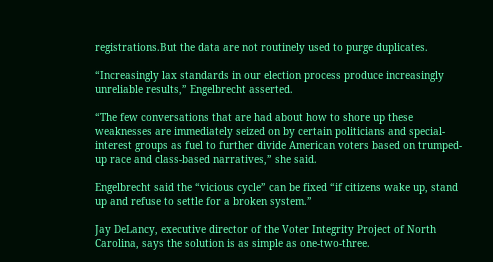registrations.But the data are not routinely used to purge duplicates.

“Increasingly lax standards in our election process produce increasingly unreliable results,” Engelbrecht asserted.

“The few conversations that are had about how to shore up these weaknesses are immediately seized on by certain politicians and special-interest groups as fuel to further divide American voters based on trumped-up race and class-based narratives,” she said.

Engelbrecht said the “vicious cycle” can be fixed “if citizens wake up, stand up and refuse to settle for a broken system.”

Jay DeLancy, executive director of the Voter Integrity Project of North Carolina, says the solution is as simple as one-two-three.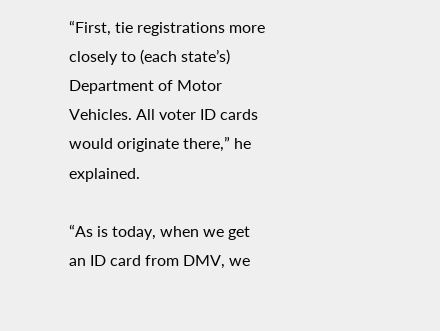“First, tie registrations more closely to (each state’s) Department of Motor Vehicles. All voter ID cards would originate there,” he explained.

“As is today, when we get an ID card from DMV, we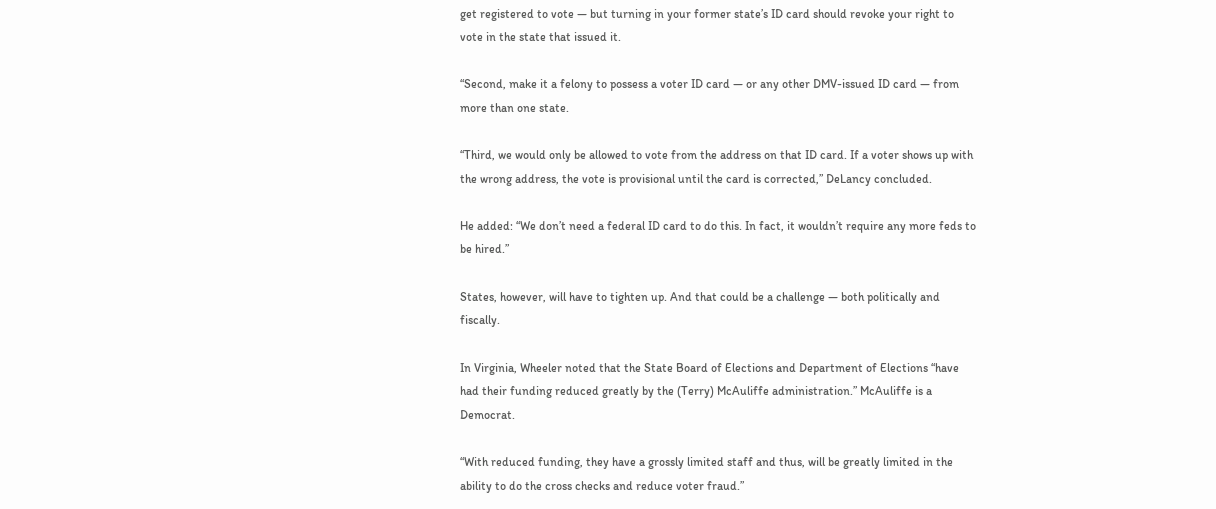get registered to vote — but turning in your former state’s ID card should revoke your right to vote in the state that issued it.

“Second, make it a felony to possess a voter ID card — or any other DMV-issued ID card — from more than one state.

“Third, we would only be allowed to vote from the address on that ID card. If a voter shows up with the wrong address, the vote is provisional until the card is corrected,” DeLancy concluded.

He added: “We don’t need a federal ID card to do this. In fact, it wouldn’t require any more feds to be hired.”

States, however, will have to tighten up. And that could be a challenge — both politically and fiscally.

In Virginia, Wheeler noted that the State Board of Elections and Department of Elections “have had their funding reduced greatly by the (Terry) McAuliffe administration.” McAuliffe is a Democrat.

“With reduced funding, they have a grossly limited staff and thus, will be greatly limited in the ability to do the cross checks and reduce voter fraud.”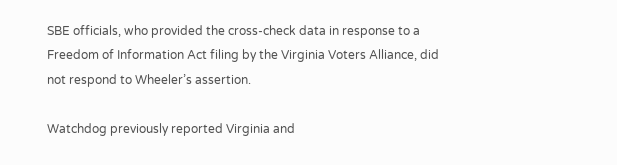SBE officials, who provided the cross-check data in response to a Freedom of Information Act filing by the Virginia Voters Alliance, did not respond to Wheeler’s assertion.

Watchdog previously reported Virginia and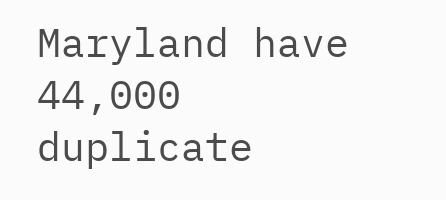Maryland have 44,000 duplicate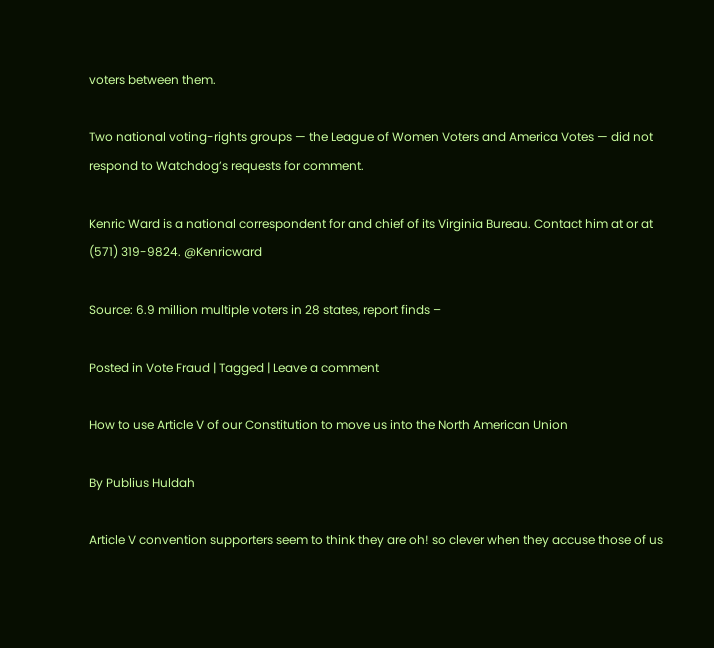voters between them.

Two national voting-rights groups — the League of Women Voters and America Votes — did not respond to Watchdog’s requests for comment.

Kenric Ward is a national correspondent for and chief of its Virginia Bureau. Contact him at or at (571) 319-9824. @Kenricward

Source: 6.9 million multiple voters in 28 states, report finds –

Posted in Vote Fraud | Tagged | Leave a comment

How to use Article V of our Constitution to move us into the North American Union

By Publius Huldah

Article V convention supporters seem to think they are oh! so clever when they accuse those of us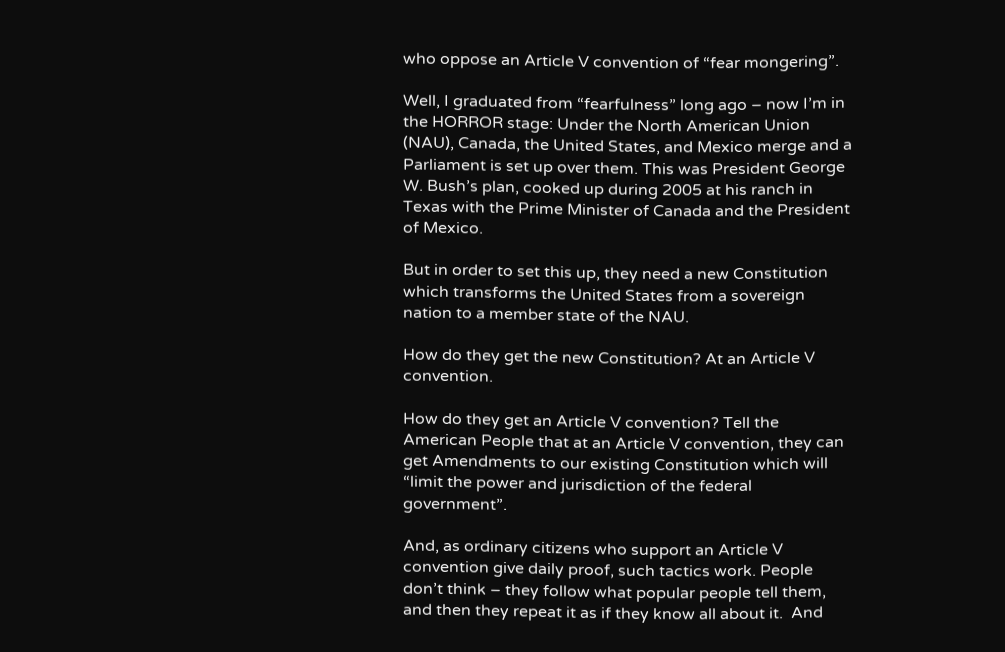who oppose an Article V convention of “fear mongering”.

Well, I graduated from “fearfulness” long ago – now I’m in the HORROR stage: Under the North American Union (NAU), Canada, the United States, and Mexico merge and a Parliament is set up over them. This was President George W. Bush’s plan, cooked up during 2005 at his ranch in Texas with the Prime Minister of Canada and the President of Mexico.

But in order to set this up, they need a new Constitution which transforms the United States from a sovereign nation to a member state of the NAU.

How do they get the new Constitution? At an Article V convention.

How do they get an Article V convention? Tell the American People that at an Article V convention, they can get Amendments to our existing Constitution which will “limit the power and jurisdiction of the federal government”.

And, as ordinary citizens who support an Article V convention give daily proof, such tactics work. People don’t think – they follow what popular people tell them, and then they repeat it as if they know all about it.  And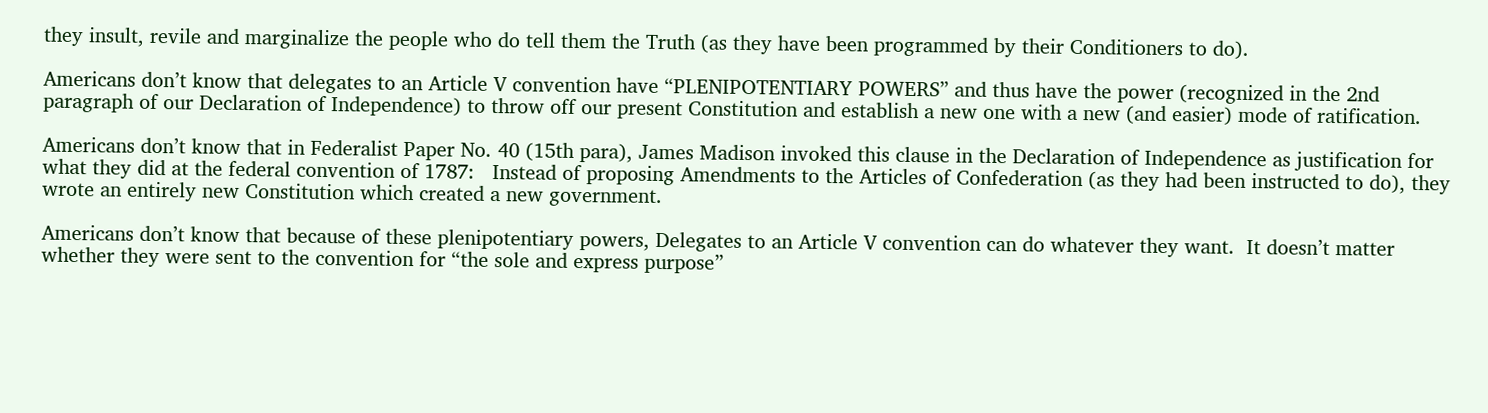they insult, revile and marginalize the people who do tell them the Truth (as they have been programmed by their Conditioners to do).

Americans don’t know that delegates to an Article V convention have “PLENIPOTENTIARY POWERS” and thus have the power (recognized in the 2nd paragraph of our Declaration of Independence) to throw off our present Constitution and establish a new one with a new (and easier) mode of ratification.

Americans don’t know that in Federalist Paper No. 40 (15th para), James Madison invoked this clause in the Declaration of Independence as justification for what they did at the federal convention of 1787:   Instead of proposing Amendments to the Articles of Confederation (as they had been instructed to do), they wrote an entirely new Constitution which created a new government.

Americans don’t know that because of these plenipotentiary powers, Delegates to an Article V convention can do whatever they want.  It doesn’t matter whether they were sent to the convention for “the sole and express purpose”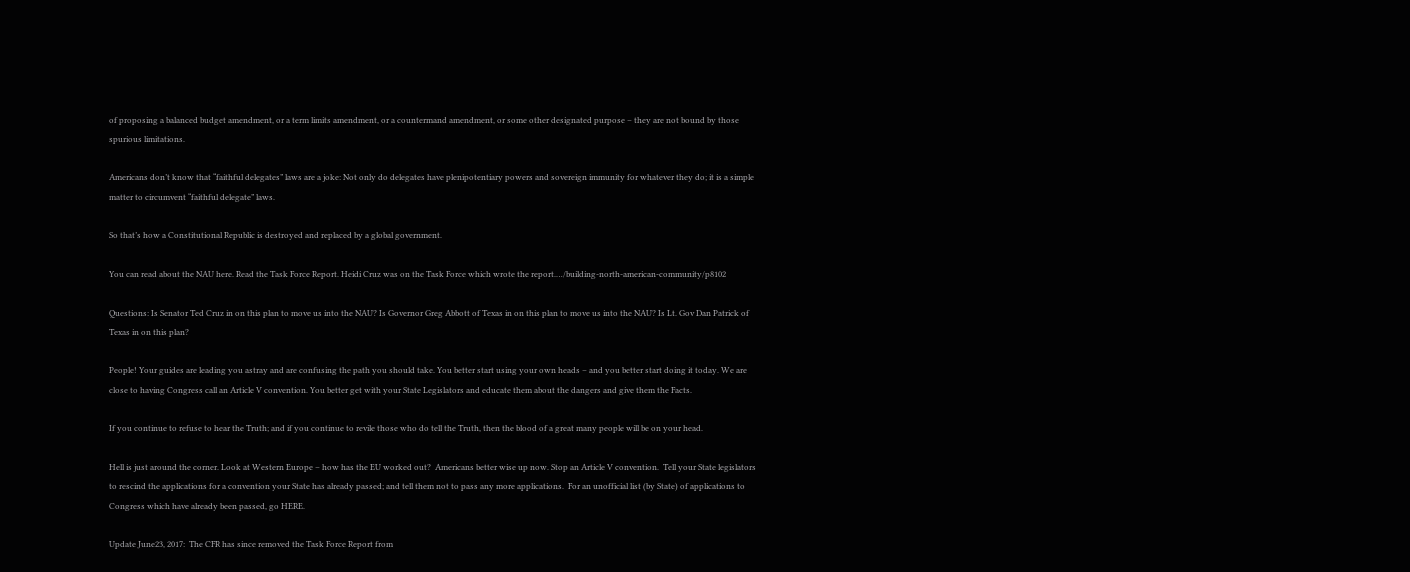of proposing a balanced budget amendment, or a term limits amendment, or a countermand amendment, or some other designated purpose – they are not bound by those spurious limitations.

Americans don’t know that “faithful delegates” laws are a joke: Not only do delegates have plenipotentiary powers and sovereign immunity for whatever they do; it is a simple matter to circumvent “faithful delegate” laws.

So that’s how a Constitutional Republic is destroyed and replaced by a global government.

You can read about the NAU here. Read the Task Force Report. Heidi Cruz was on the Task Force which wrote the report.…/building-north-american-community/p8102

Questions: Is Senator Ted Cruz in on this plan to move us into the NAU? Is Governor Greg Abbott of Texas in on this plan to move us into the NAU? Is Lt. Gov Dan Patrick of Texas in on this plan?

People! Your guides are leading you astray and are confusing the path you should take. You better start using your own heads – and you better start doing it today. We are close to having Congress call an Article V convention. You better get with your State Legislators and educate them about the dangers and give them the Facts.

If you continue to refuse to hear the Truth; and if you continue to revile those who do tell the Truth, then the blood of a great many people will be on your head.

Hell is just around the corner. Look at Western Europe – how has the EU worked out?  Americans better wise up now. Stop an Article V convention.  Tell your State legislators to rescind the applications for a convention your State has already passed; and tell them not to pass any more applications.  For an unofficial list (by State) of applications to Congress which have already been passed, go HERE.

Update June23, 2017:  The CFR has since removed the Task Force Report from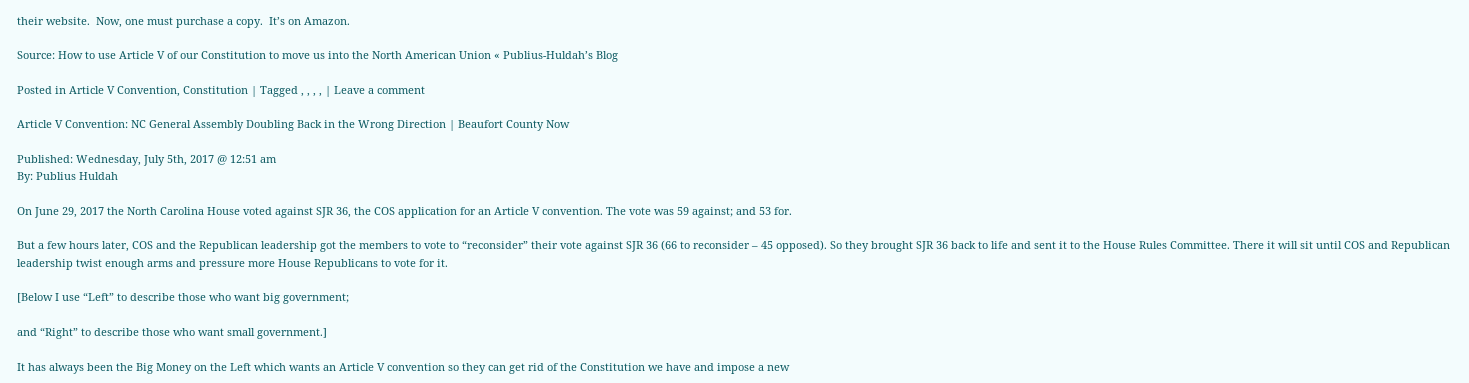their website.  Now, one must purchase a copy.  It’s on Amazon.

Source: How to use Article V of our Constitution to move us into the North American Union « Publius-Huldah’s Blog

Posted in Article V Convention, Constitution | Tagged , , , , | Leave a comment

Article V Convention: NC General Assembly Doubling Back in the Wrong Direction | Beaufort County Now

Published: Wednesday, July 5th, 2017 @ 12:51 am
By: Publius Huldah

On June 29, 2017 the North Carolina House voted against SJR 36, the COS application for an Article V convention. The vote was 59 against; and 53 for.

But a few hours later, COS and the Republican leadership got the members to vote to “reconsider” their vote against SJR 36 (66 to reconsider – 45 opposed). So they brought SJR 36 back to life and sent it to the House Rules Committee. There it will sit until COS and Republican leadership twist enough arms and pressure more House Republicans to vote for it.

[Below I use “Left” to describe those who want big government;

and “Right” to describe those who want small government.]

It has always been the Big Money on the Left which wants an Article V convention so they can get rid of the Constitution we have and impose a new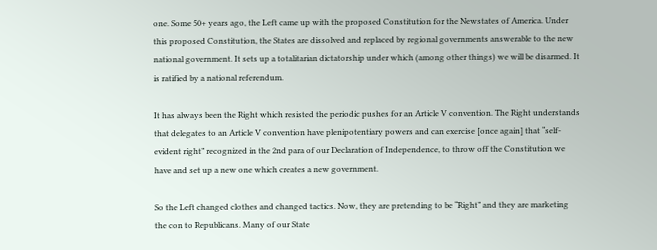one. Some 50+ years ago, the Left came up with the proposed Constitution for the Newstates of America. Under this proposed Constitution, the States are dissolved and replaced by regional governments answerable to the new national government. It sets up a totalitarian dictatorship under which (among other things) we will be disarmed. It is ratified by a national referendum.

It has always been the Right which resisted the periodic pushes for an Article V convention. The Right understands that delegates to an Article V convention have plenipotentiary powers and can exercise [once again] that “self-evident right” recognized in the 2nd para of our Declaration of Independence, to throw off the Constitution we have and set up a new one which creates a new government.

So the Left changed clothes and changed tactics. Now, they are pretending to be “Right” and they are marketing the con to Republicans. Many of our State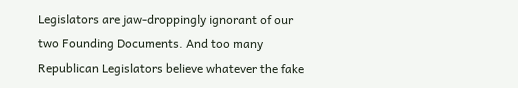Legislators are jaw-droppingly ignorant of our two Founding Documents. And too many Republican Legislators believe whatever the fake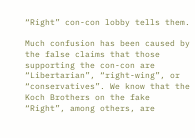“Right” con-con lobby tells them.

Much confusion has been caused by the false claims that those supporting the con-con are “Libertarian”, “right-wing”, or “conservatives”. We know that the Koch Brothers on the fake “Right”, among others, are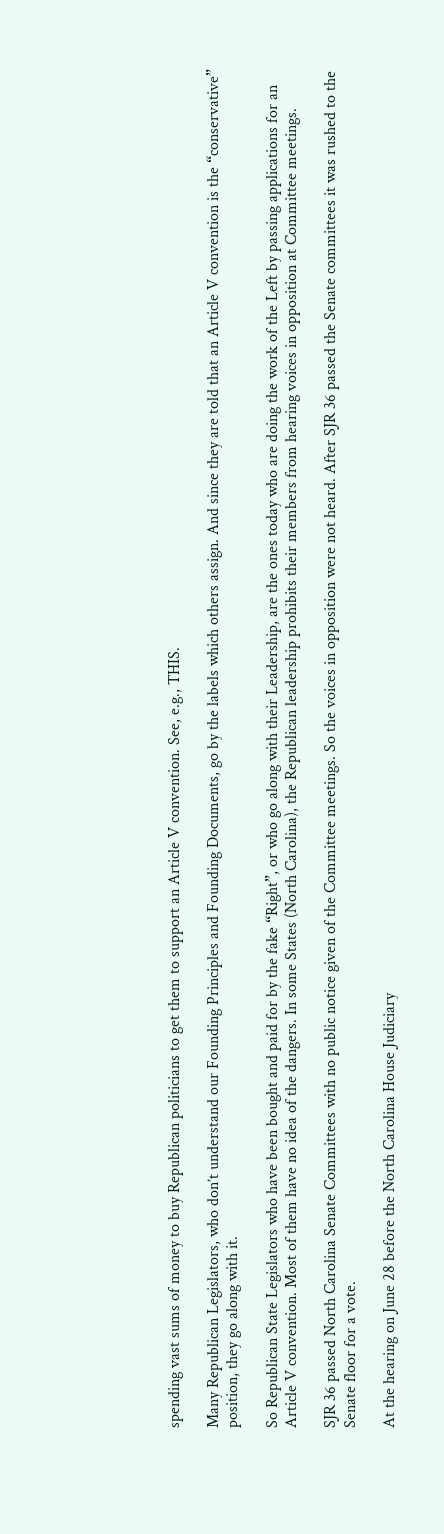spending vast sums of money to buy Republican politicians to get them to support an Article V convention. See, e.g., THIS.

Many Republican Legislators, who don’t understand our Founding Principles and Founding Documents, go by the labels which others assign. And since they are told that an Article V convention is the “conservative” position, they go along with it.

So Republican State Legislators who have been bought and paid for by the fake “Right”, or who go along with their Leadership, are the ones today who are doing the work of the Left by passing applications for an Article V convention. Most of them have no idea of the dangers. In some States (North Carolina), the Republican leadership prohibits their members from hearing voices in opposition at Committee meetings.

SJR 36 passed North Carolina Senate Committees with no public notice given of the Committee meetings. So the voices in opposition were not heard. After SJR 36 passed the Senate committees it was rushed to the Senate floor for a vote.

At the hearing on June 28 before the North Carolina House Judiciary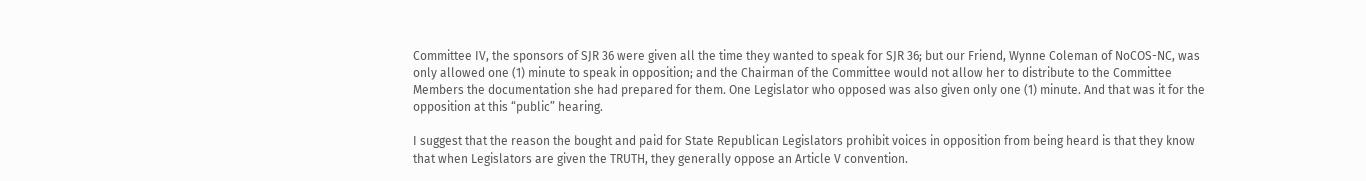Committee IV, the sponsors of SJR 36 were given all the time they wanted to speak for SJR 36; but our Friend, Wynne Coleman of NoCOS-NC, was only allowed one (1) minute to speak in opposition; and the Chairman of the Committee would not allow her to distribute to the Committee Members the documentation she had prepared for them. One Legislator who opposed was also given only one (1) minute. And that was it for the opposition at this “public” hearing.

I suggest that the reason the bought and paid for State Republican Legislators prohibit voices in opposition from being heard is that they know that when Legislators are given the TRUTH, they generally oppose an Article V convention.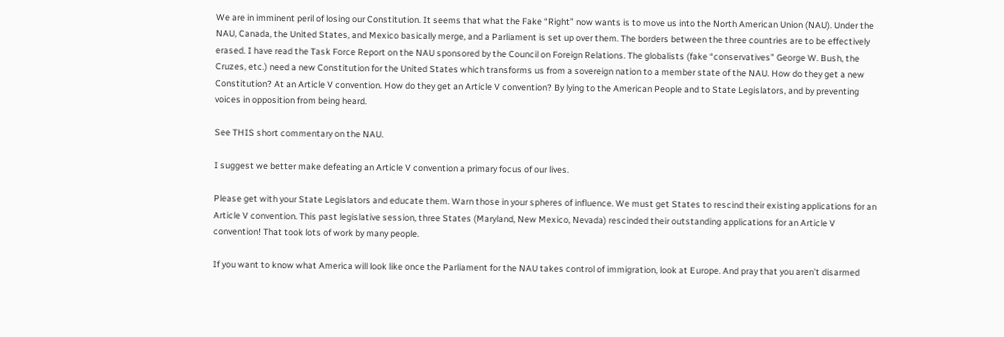We are in imminent peril of losing our Constitution. It seems that what the Fake “Right” now wants is to move us into the North American Union (NAU). Under the NAU, Canada, the United States, and Mexico basically merge, and a Parliament is set up over them. The borders between the three countries are to be effectively erased. I have read the Task Force Report on the NAU sponsored by the Council on Foreign Relations. The globalists (fake “conservatives” George W. Bush, the Cruzes, etc.) need a new Constitution for the United States which transforms us from a sovereign nation to a member state of the NAU. How do they get a new Constitution? At an Article V convention. How do they get an Article V convention? By lying to the American People and to State Legislators, and by preventing voices in opposition from being heard.

See THIS short commentary on the NAU.

I suggest we better make defeating an Article V convention a primary focus of our lives.

Please get with your State Legislators and educate them. Warn those in your spheres of influence. We must get States to rescind their existing applications for an Article V convention. This past legislative session, three States (Maryland, New Mexico, Nevada) rescinded their outstanding applications for an Article V convention! That took lots of work by many people.

If you want to know what America will look like once the Parliament for the NAU takes control of immigration, look at Europe. And pray that you aren’t disarmed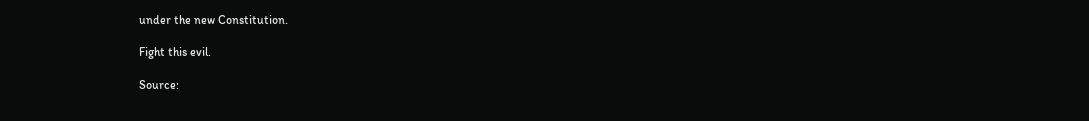under the new Constitution.

Fight this evil.

Source: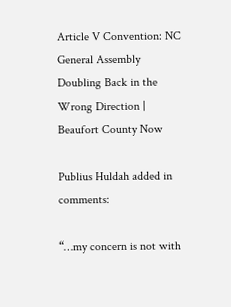Article V Convention: NC General Assembly Doubling Back in the Wrong Direction | Beaufort County Now

Publius Huldah added in comments:

“…my concern is not with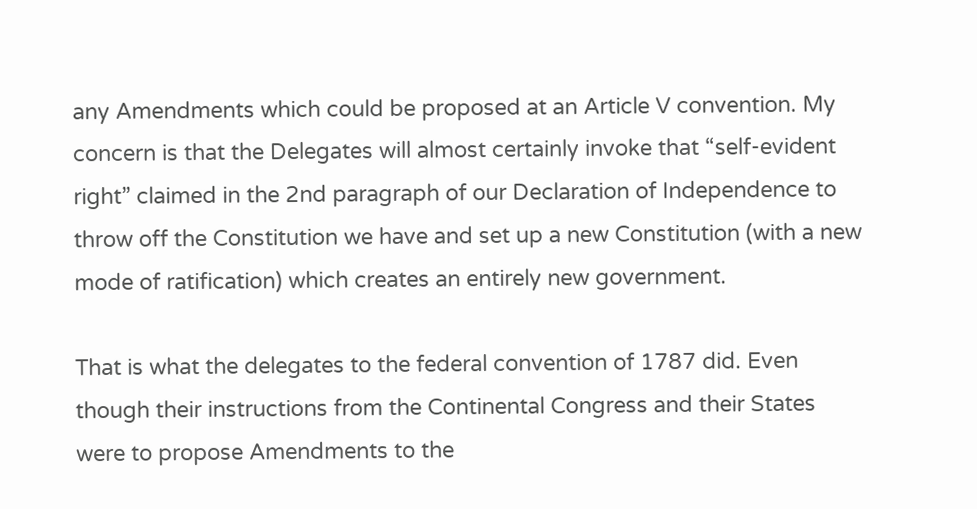any Amendments which could be proposed at an Article V convention. My concern is that the Delegates will almost certainly invoke that “self-evident right” claimed in the 2nd paragraph of our Declaration of Independence to throw off the Constitution we have and set up a new Constitution (with a new mode of ratification) which creates an entirely new government.

That is what the delegates to the federal convention of 1787 did. Even though their instructions from the Continental Congress and their States were to propose Amendments to the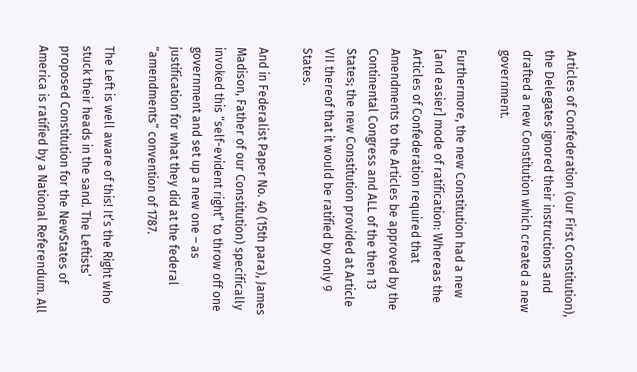Articles of Confederation (our First Constitution), the Delegates ignored their instructions and drafted a new Constitution which created a new government.

Furthermore, the new Constitution had a new [and easier] mode of ratification: Whereas the Articles of Confederation required that Amendments to the Articles be approved by the Continental Congress and ALL of the then 13 States; the new Constitution provided at Article VII thereof that it would be ratified by only 9 States.

And in Federalist Paper No. 40 (15th para), James Madison, Father of our Constitution) specifically invoked this “self-evident right” to throw off one government and set up a new one – as justification for what they did at the federal “amendments” convention of 1787.

The Left is well aware of this! It’s the Right who stuck their heads in the sand. The Leftists’ proposed Constitution for the NewStates of America is ratified by a National Referendum. All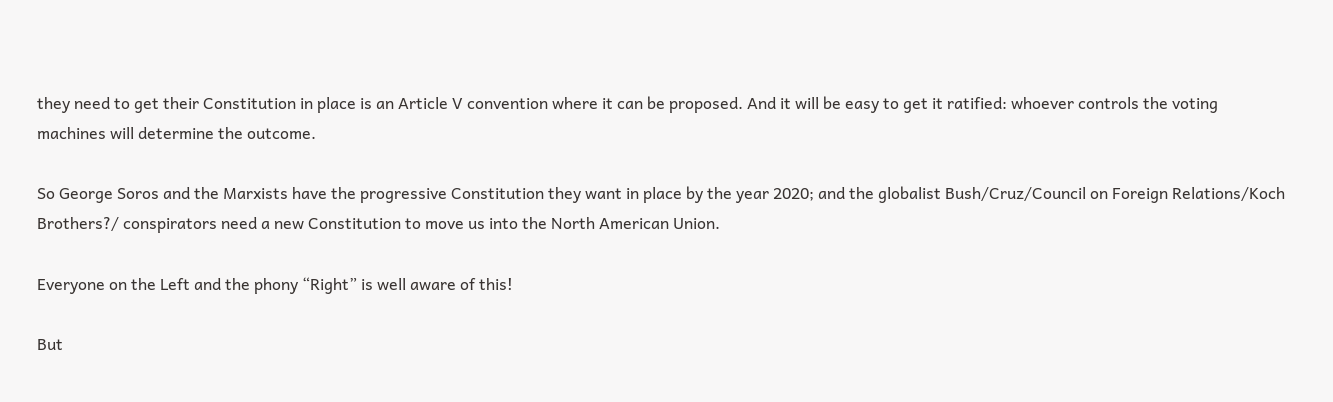they need to get their Constitution in place is an Article V convention where it can be proposed. And it will be easy to get it ratified: whoever controls the voting machines will determine the outcome.

So George Soros and the Marxists have the progressive Constitution they want in place by the year 2020; and the globalist Bush/Cruz/Council on Foreign Relations/Koch Brothers?/ conspirators need a new Constitution to move us into the North American Union.

Everyone on the Left and the phony “Right” is well aware of this!

But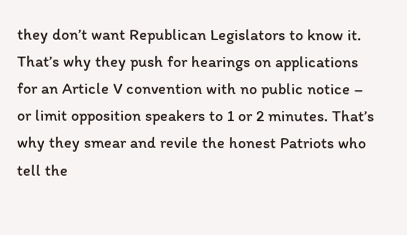they don’t want Republican Legislators to know it. That’s why they push for hearings on applications for an Article V convention with no public notice – or limit opposition speakers to 1 or 2 minutes. That’s why they smear and revile the honest Patriots who tell the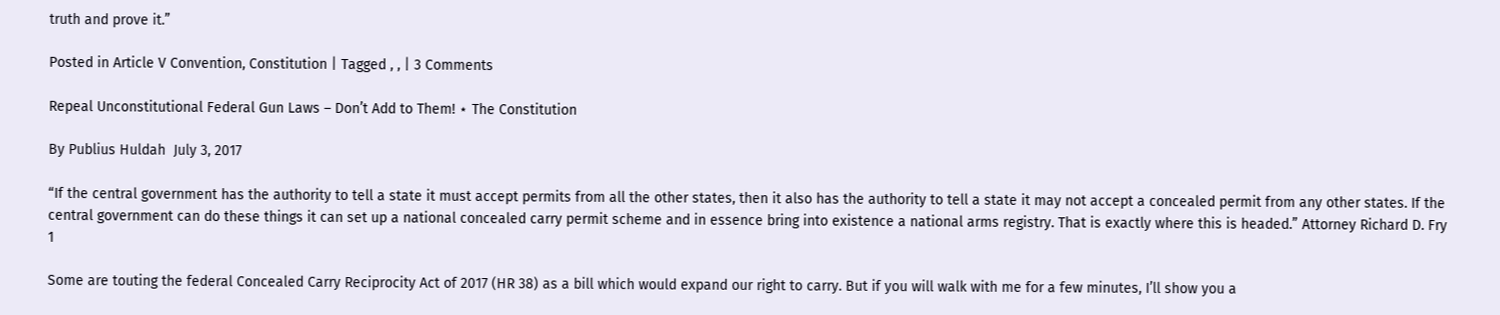truth and prove it.”

Posted in Article V Convention, Constitution | Tagged , , | 3 Comments

Repeal Unconstitutional Federal Gun Laws – Don’t Add to Them! ⋆ The Constitution

By Publius Huldah  July 3, 2017

“If the central government has the authority to tell a state it must accept permits from all the other states, then it also has the authority to tell a state it may not accept a concealed permit from any other states. If the central government can do these things it can set up a national concealed carry permit scheme and in essence bring into existence a national arms registry. That is exactly where this is headed.” Attorney Richard D. Fry 1

Some are touting the federal Concealed Carry Reciprocity Act of 2017 (HR 38) as a bill which would expand our right to carry. But if you will walk with me for a few minutes, I’ll show you a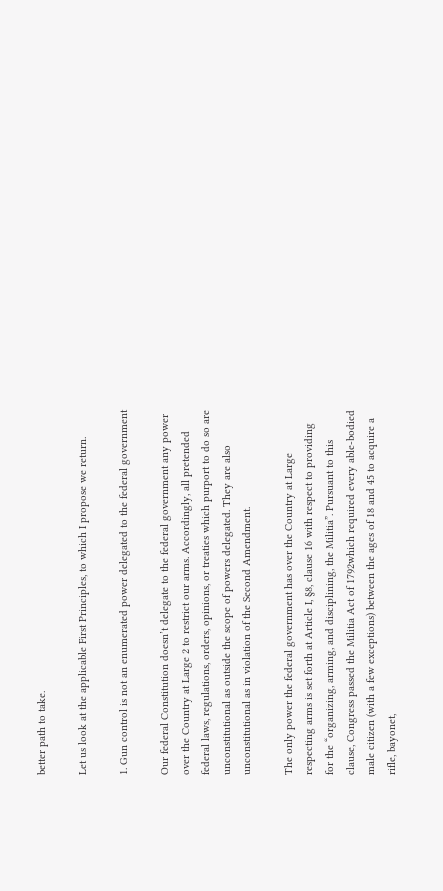better path to take.

Let us look at the applicable First Principles, to which I propose we return.

1. Gun control is not an enumerated power delegated to the federal government

Our federal Constitution doesn’t delegate to the federal government any power over the Country at Large 2 to restrict our arms. Accordingly, all pretended federal laws, regulations, orders, opinions, or treaties which purport to do so are unconstitutional as outside the scope of powers delegated. They are also unconstitutional as in violation of the Second Amendment.

The only power the federal government has over the Country at Large respecting arms is set forth at Article I, §8, clause 16 with respect to providing for the “organizing, arming, and disciplining, the Militia”. Pursuant to this clause, Congress passed the Militia Act of 1792which required every able-bodied male citizen (with a few exceptions) between the ages of 18 and 45 to acquire a rifle, bayonet,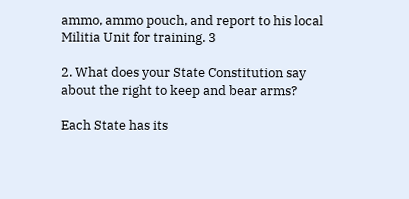ammo, ammo pouch, and report to his local Militia Unit for training. 3

2. What does your State Constitution say about the right to keep and bear arms?

Each State has its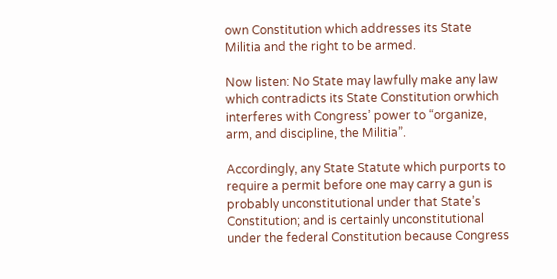own Constitution which addresses its State Militia and the right to be armed.

Now listen: No State may lawfully make any law which contradicts its State Constitution orwhich interferes with Congress’ power to “organize, arm, and discipline, the Militia”.

Accordingly, any State Statute which purports to require a permit before one may carry a gun is probably unconstitutional under that State’s Constitution; and is certainly unconstitutional under the federal Constitution because Congress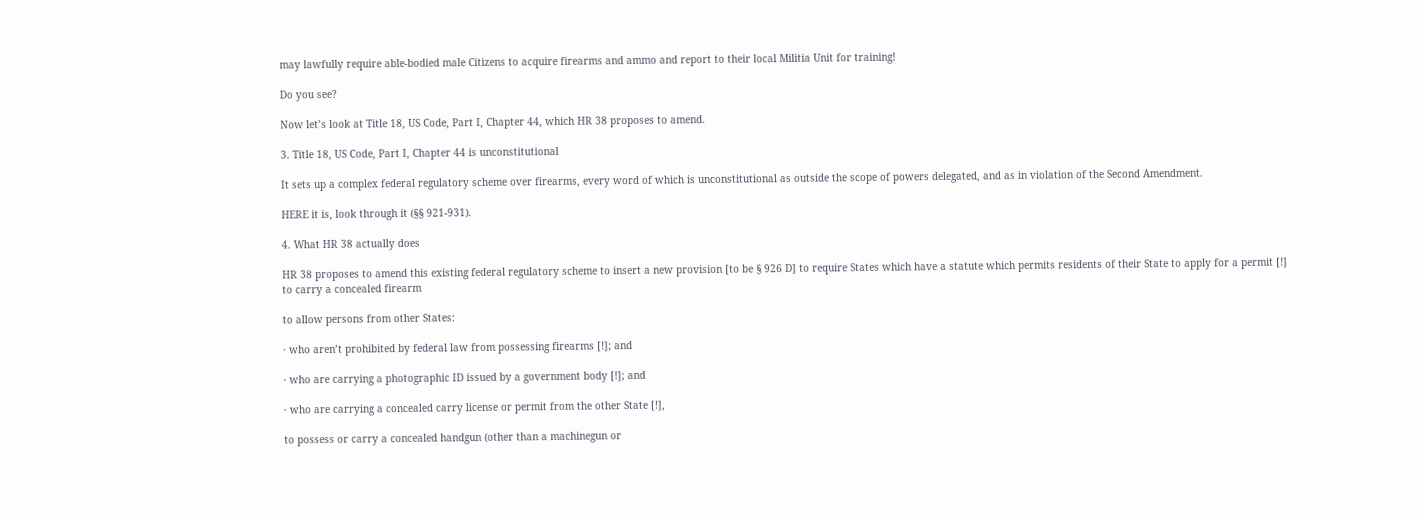may lawfully require able-bodied male Citizens to acquire firearms and ammo and report to their local Militia Unit for training!

Do you see?

Now let’s look at Title 18, US Code, Part I, Chapter 44, which HR 38 proposes to amend.

3. Title 18, US Code, Part I, Chapter 44 is unconstitutional

It sets up a complex federal regulatory scheme over firearms, every word of which is unconstitutional as outside the scope of powers delegated, and as in violation of the Second Amendment.

HERE it is, look through it (§§ 921-931).

4. What HR 38 actually does

HR 38 proposes to amend this existing federal regulatory scheme to insert a new provision [to be § 926 D] to require States which have a statute which permits residents of their State to apply for a permit [!] to carry a concealed firearm

to allow persons from other States:

· who aren’t prohibited by federal law from possessing firearms [!]; and

· who are carrying a photographic ID issued by a government body [!]; and

· who are carrying a concealed carry license or permit from the other State [!],

to possess or carry a concealed handgun (other than a machinegun or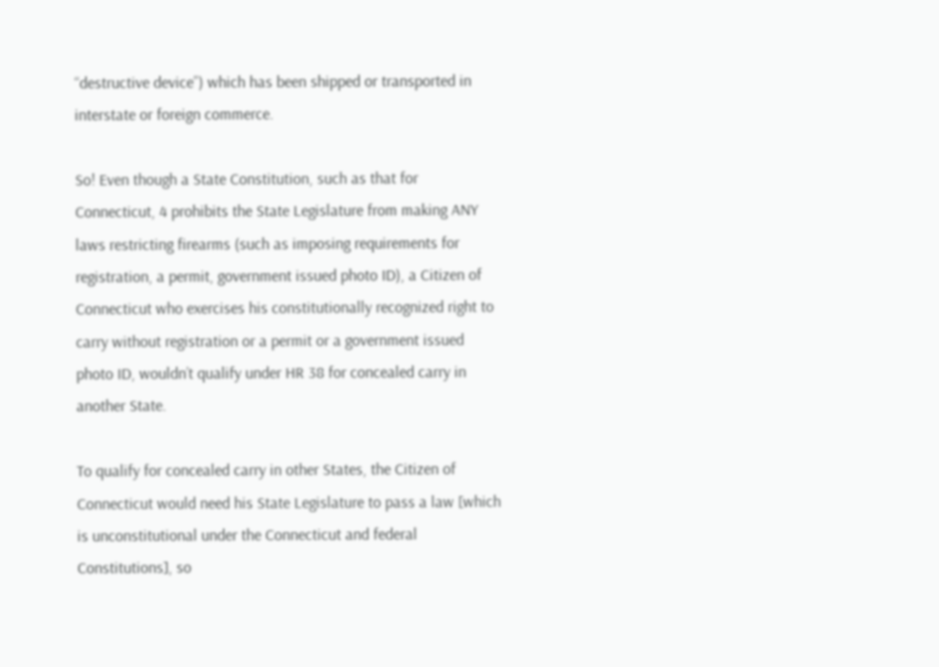“destructive device”) which has been shipped or transported in interstate or foreign commerce.

So! Even though a State Constitution, such as that for Connecticut, 4 prohibits the State Legislature from making ANY laws restricting firearms (such as imposing requirements for registration, a permit, government issued photo ID), a Citizen of Connecticut who exercises his constitutionally recognized right to carry without registration or a permit or a government issued photo ID, wouldn’t qualify under HR 38 for concealed carry in another State.

To qualify for concealed carry in other States, the Citizen of Connecticut would need his State Legislature to pass a law [which is unconstitutional under the Connecticut and federal Constitutions], so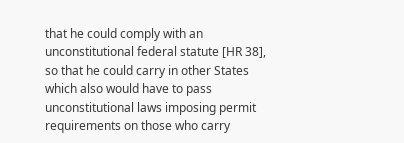that he could comply with an unconstitutional federal statute [HR 38], so that he could carry in other States which also would have to pass unconstitutional laws imposing permit requirements on those who carry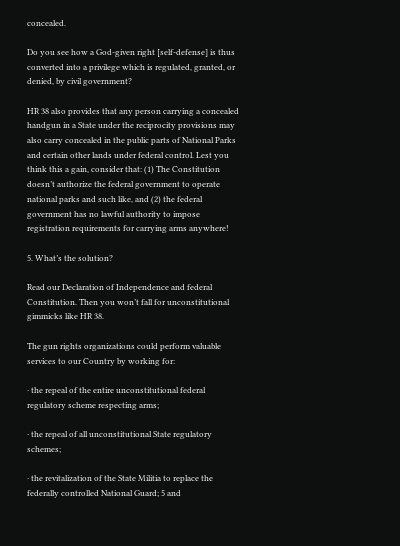concealed.

Do you see how a God-given right [self-defense] is thus converted into a privilege which is regulated, granted, or denied, by civil government?

HR 38 also provides that any person carrying a concealed handgun in a State under the reciprocity provisions may also carry concealed in the public parts of National Parks and certain other lands under federal control. Lest you think this a gain, consider that: (1) The Constitution doesn’t authorize the federal government to operate national parks and such like, and (2) the federal government has no lawful authority to impose registration requirements for carrying arms anywhere!

5. What’s the solution?

Read our Declaration of Independence and federal Constitution. Then you won’t fall for unconstitutional gimmicks like HR 38.

The gun rights organizations could perform valuable services to our Country by working for:

· the repeal of the entire unconstitutional federal regulatory scheme respecting arms;

· the repeal of all unconstitutional State regulatory schemes;

· the revitalization of the State Militia to replace the federally controlled National Guard; 5 and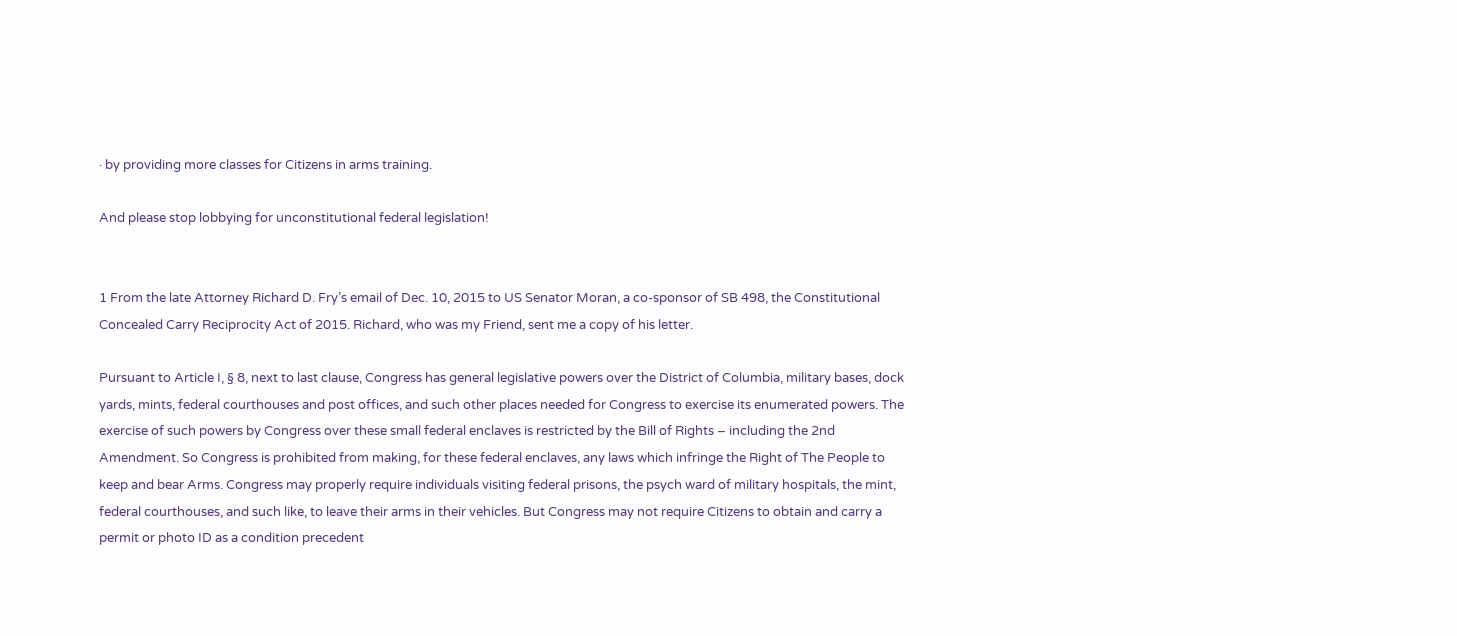· by providing more classes for Citizens in arms training.

And please stop lobbying for unconstitutional federal legislation!


1 From the late Attorney Richard D. Fry’s email of Dec. 10, 2015 to US Senator Moran, a co-sponsor of SB 498, the Constitutional Concealed Carry Reciprocity Act of 2015. Richard, who was my Friend, sent me a copy of his letter.

Pursuant to Article I, § 8, next to last clause, Congress has general legislative powers over the District of Columbia, military bases, dock yards, mints, federal courthouses and post offices, and such other places needed for Congress to exercise its enumerated powers. The exercise of such powers by Congress over these small federal enclaves is restricted by the Bill of Rights – including the 2nd Amendment. So Congress is prohibited from making, for these federal enclaves, any laws which infringe the Right of The People to keep and bear Arms. Congress may properly require individuals visiting federal prisons, the psych ward of military hospitals, the mint, federal courthouses, and such like, to leave their arms in their vehicles. But Congress may not require Citizens to obtain and carry a permit or photo ID as a condition precedent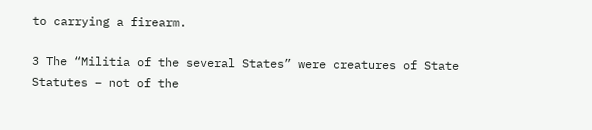to carrying a firearm.

3 The “Militia of the several States” were creatures of State Statutes – not of the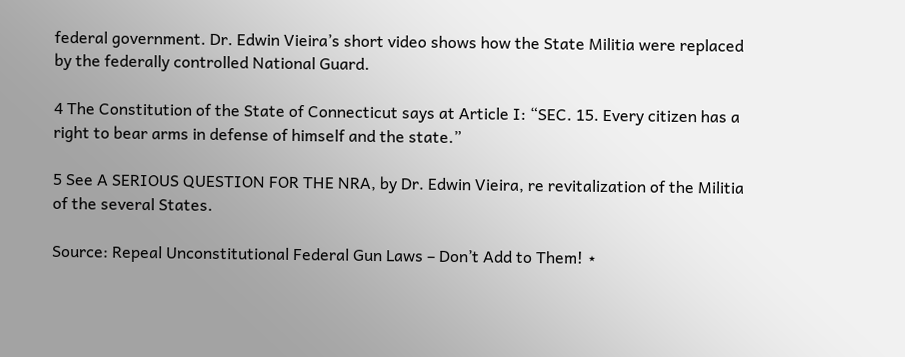federal government. Dr. Edwin Vieira’s short video shows how the State Militia were replaced by the federally controlled National Guard.

4 The Constitution of the State of Connecticut says at Article I: “SEC. 15. Every citizen has a right to bear arms in defense of himself and the state.”

5 See A SERIOUS QUESTION FOR THE NRA, by Dr. Edwin Vieira, re revitalization of the Militia of the several States.

Source: Repeal Unconstitutional Federal Gun Laws – Don’t Add to Them! ⋆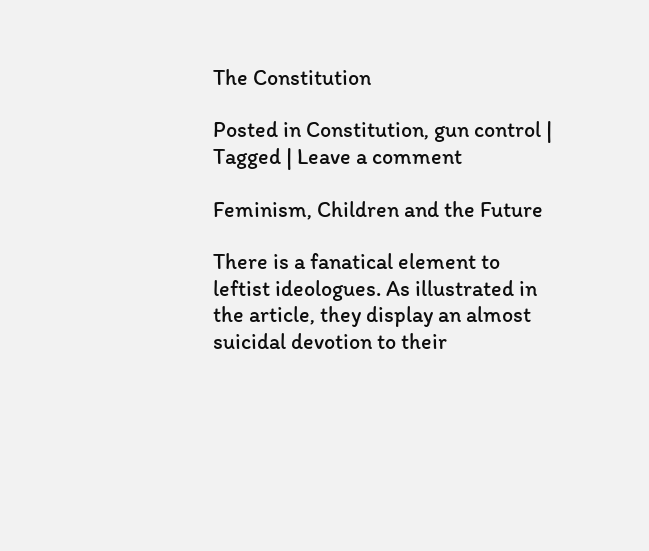The Constitution

Posted in Constitution, gun control | Tagged | Leave a comment

Feminism, Children and the Future

There is a fanatical element to leftist ideologues. As illustrated in the article, they display an almost suicidal devotion to their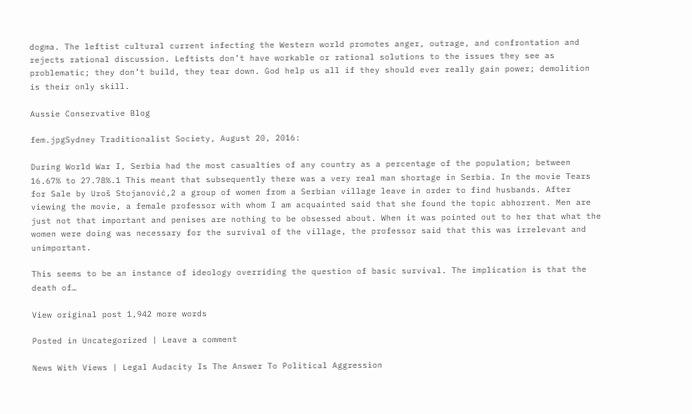dogma. The leftist cultural current infecting the Western world promotes anger, outrage, and confrontation and rejects rational discussion. Leftists don’t have workable or rational solutions to the issues they see as problematic; they don’t build, they tear down. God help us all if they should ever really gain power; demolition is their only skill.

Aussie Conservative Blog

fem.jpgSydney Traditionalist Society, August 20, 2016:

During World War I, Serbia had the most casualties of any country as a percentage of the population; between 16.67% to 27.78%.1 This meant that subsequently there was a very real man shortage in Serbia. In the movie Tears for Sale by Uroš Stojanović,2 a group of women from a Serbian village leave in order to find husbands. After viewing the movie, a female professor with whom I am acquainted said that she found the topic abhorrent. Men are just not that important and penises are nothing to be obsessed about. When it was pointed out to her that what the women were doing was necessary for the survival of the village, the professor said that this was irrelevant and unimportant.

This seems to be an instance of ideology overriding the question of basic survival. The implication is that the death of…

View original post 1,942 more words

Posted in Uncategorized | Leave a comment

News With Views | Legal Audacity Is The Answer To Political Aggression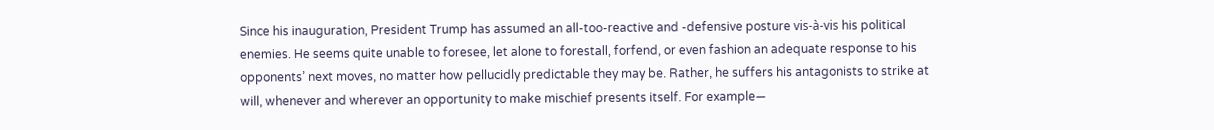Since his inauguration, President Trump has assumed an all-too-reactive and -defensive posture vis-à-vis his political enemies. He seems quite unable to foresee, let alone to forestall, forfend, or even fashion an adequate response to his opponents’ next moves, no matter how pellucidly predictable they may be. Rather, he suffers his antagonists to strike at will, whenever and wherever an opportunity to make mischief presents itself. For example—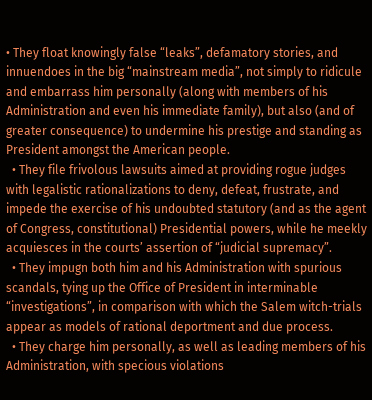• They float knowingly false “leaks”, defamatory stories, and innuendoes in the big “mainstream media”, not simply to ridicule and embarrass him personally (along with members of his Administration and even his immediate family), but also (and of greater consequence) to undermine his prestige and standing as President amongst the American people.
  • They file frivolous lawsuits aimed at providing rogue judges with legalistic rationalizations to deny, defeat, frustrate, and impede the exercise of his undoubted statutory (and as the agent of Congress, constitutional) Presidential powers, while he meekly acquiesces in the courts’ assertion of “judicial supremacy”.
  • They impugn both him and his Administration with spurious scandals, tying up the Office of President in interminable “investigations”, in comparison with which the Salem witch-trials appear as models of rational deportment and due process.
  • They charge him personally, as well as leading members of his Administration, with specious violations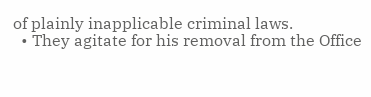of plainly inapplicable criminal laws.
  • They agitate for his removal from the Office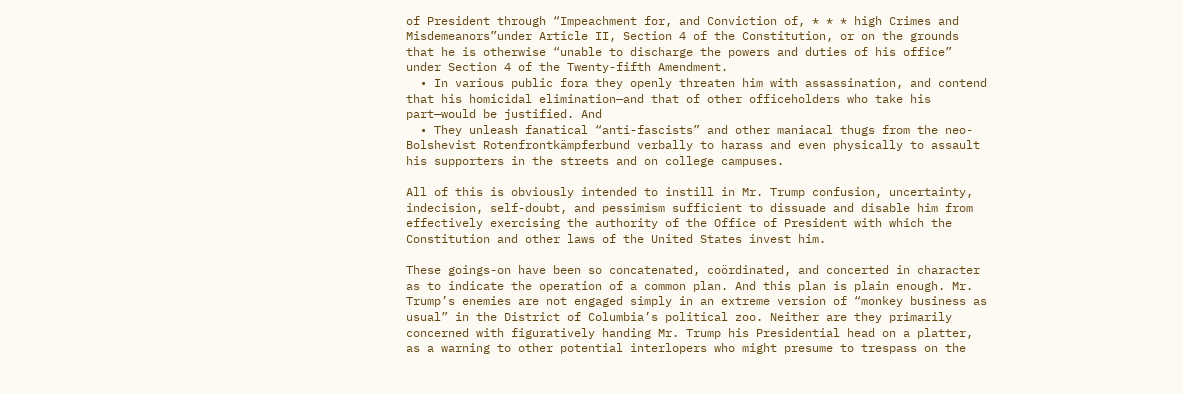of President through “Impeachment for, and Conviction of, * * * high Crimes and Misdemeanors”under Article II, Section 4 of the Constitution, or on the grounds that he is otherwise “unable to discharge the powers and duties of his office” under Section 4 of the Twenty-fifth Amendment.
  • In various public fora they openly threaten him with assassination, and contend that his homicidal elimination—and that of other officeholders who take his part—would be justified. And
  • They unleash fanatical “anti-fascists” and other maniacal thugs from the neo-Bolshevist Rotenfrontkämpferbund verbally to harass and even physically to assault his supporters in the streets and on college campuses.

All of this is obviously intended to instill in Mr. Trump confusion, uncertainty, indecision, self-doubt, and pessimism sufficient to dissuade and disable him from effectively exercising the authority of the Office of President with which the Constitution and other laws of the United States invest him.

These goings-on have been so concatenated, coördinated, and concerted in character as to indicate the operation of a common plan. And this plan is plain enough. Mr. Trump’s enemies are not engaged simply in an extreme version of “monkey business as usual” in the District of Columbia’s political zoo. Neither are they primarily concerned with figuratively handing Mr. Trump his Presidential head on a platter, as a warning to other potential interlopers who might presume to trespass on the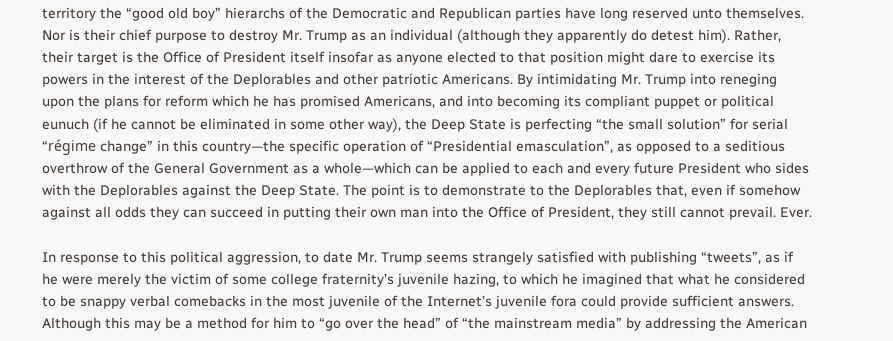territory the “good old boy” hierarchs of the Democratic and Republican parties have long reserved unto themselves. Nor is their chief purpose to destroy Mr. Trump as an individual (although they apparently do detest him). Rather, their target is the Office of President itself insofar as anyone elected to that position might dare to exercise its powers in the interest of the Deplorables and other patriotic Americans. By intimidating Mr. Trump into reneging upon the plans for reform which he has promised Americans, and into becoming its compliant puppet or political eunuch (if he cannot be eliminated in some other way), the Deep State is perfecting “the small solution” for serial “régime change” in this country—the specific operation of “Presidential emasculation”, as opposed to a seditious overthrow of the General Government as a whole—which can be applied to each and every future President who sides with the Deplorables against the Deep State. The point is to demonstrate to the Deplorables that, even if somehow against all odds they can succeed in putting their own man into the Office of President, they still cannot prevail. Ever.

In response to this political aggression, to date Mr. Trump seems strangely satisfied with publishing “tweets”, as if he were merely the victim of some college fraternity’s juvenile hazing, to which he imagined that what he considered to be snappy verbal comebacks in the most juvenile of the Internet’s juvenile fora could provide sufficient answers. Although this may be a method for him to “go over the head” of “the mainstream media” by addressing the American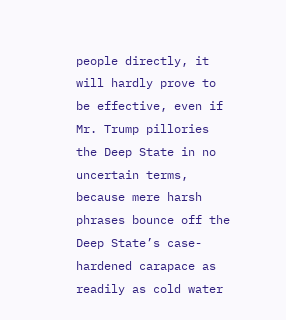people directly, it will hardly prove to be effective, even if Mr. Trump pillories the Deep State in no uncertain terms, because mere harsh phrases bounce off the Deep State’s case-hardened carapace as readily as cold water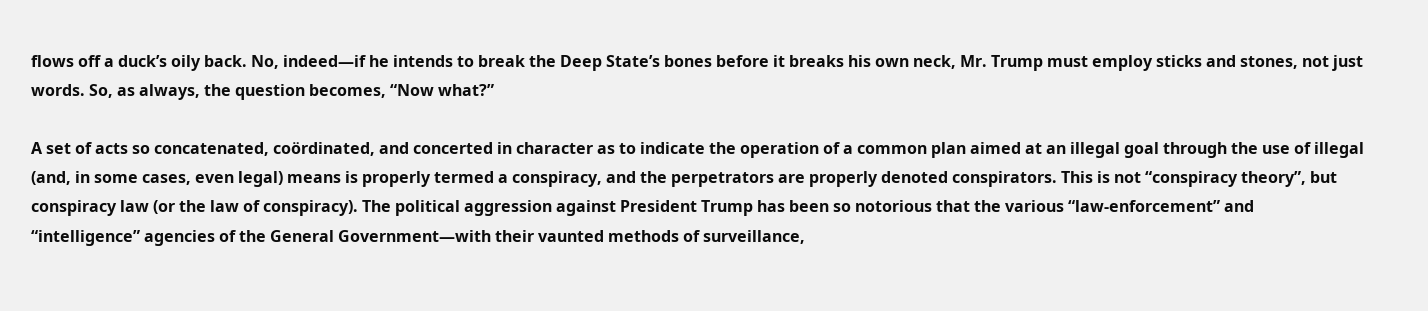flows off a duck’s oily back. No, indeed—if he intends to break the Deep State’s bones before it breaks his own neck, Mr. Trump must employ sticks and stones, not just words. So, as always, the question becomes, “Now what?”

A set of acts so concatenated, coördinated, and concerted in character as to indicate the operation of a common plan aimed at an illegal goal through the use of illegal (and, in some cases, even legal) means is properly termed a conspiracy, and the perpetrators are properly denoted conspirators. This is not “conspiracy theory”, but conspiracy law (or the law of conspiracy). The political aggression against President Trump has been so notorious that the various “law-enforcement” and “intelligence” agencies of the General Government—with their vaunted methods of surveillance,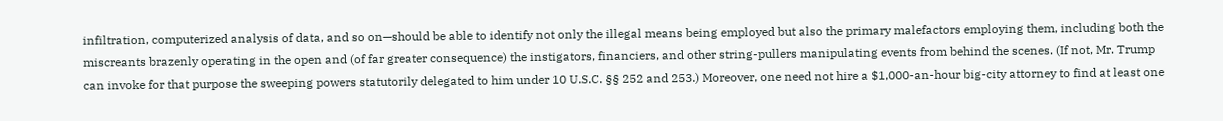infiltration, computerized analysis of data, and so on—should be able to identify not only the illegal means being employed but also the primary malefactors employing them, including both the miscreants brazenly operating in the open and (of far greater consequence) the instigators, financiers, and other string-pullers manipulating events from behind the scenes. (If not, Mr. Trump can invoke for that purpose the sweeping powers statutorily delegated to him under 10 U.S.C. §§ 252 and 253.) Moreover, one need not hire a $1,000-an-hour big-city attorney to find at least one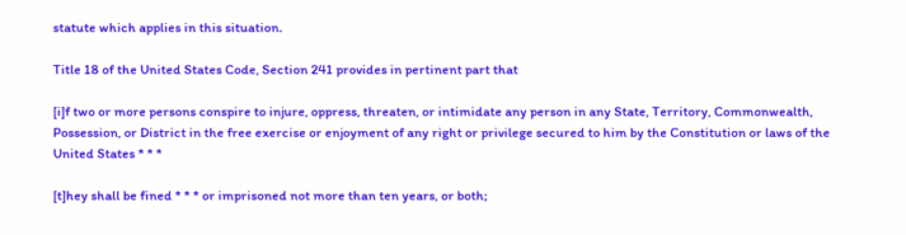statute which applies in this situation.

Title 18 of the United States Code, Section 241 provides in pertinent part that

[i]f two or more persons conspire to injure, oppress, threaten, or intimidate any person in any State, Territory, Commonwealth, Possession, or District in the free exercise or enjoyment of any right or privilege secured to him by the Constitution or laws of the United States * * *

[t]hey shall be fined * * * or imprisoned not more than ten years, or both;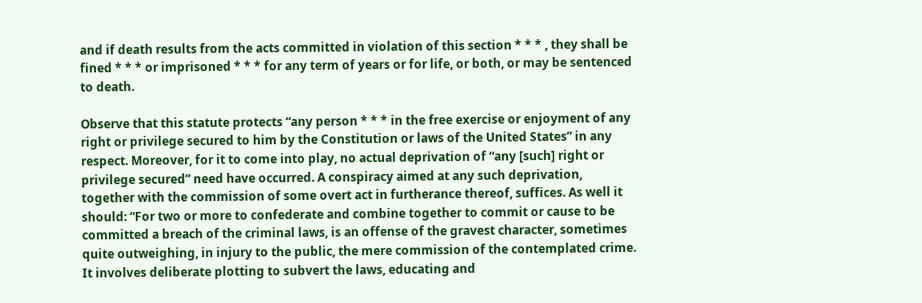and if death results from the acts committed in violation of this section * * * , they shall be fined * * * or imprisoned * * * for any term of years or for life, or both, or may be sentenced to death.

Observe that this statute protects “any person * * * in the free exercise or enjoyment of any right or privilege secured to him by the Constitution or laws of the United States” in any respect. Moreover, for it to come into play, no actual deprivation of “any [such] right or privilege secured” need have occurred. A conspiracy aimed at any such deprivation, together with the commission of some overt act in furtherance thereof, suffices. As well it should: “For two or more to confederate and combine together to commit or cause to be committed a breach of the criminal laws, is an offense of the gravest character, sometimes quite outweighing, in injury to the public, the mere commission of the contemplated crime. It involves deliberate plotting to subvert the laws, educating and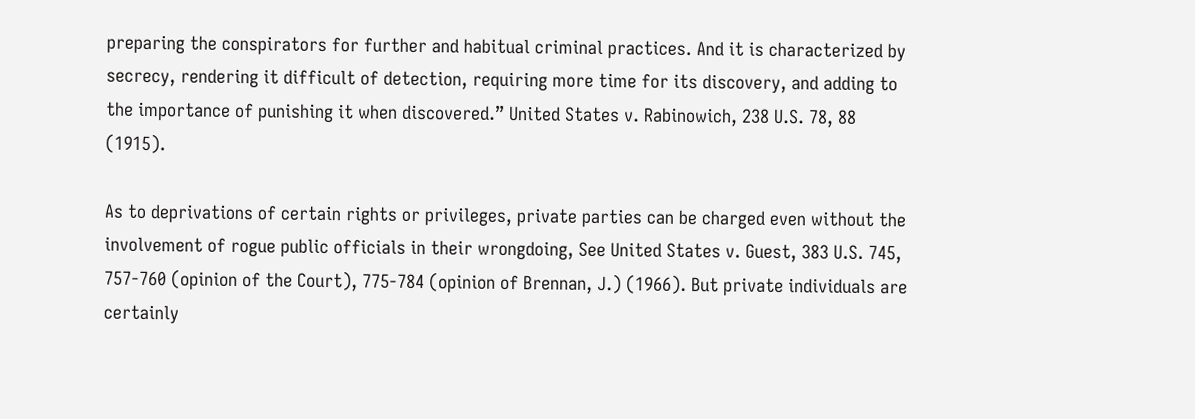preparing the conspirators for further and habitual criminal practices. And it is characterized by secrecy, rendering it difficult of detection, requiring more time for its discovery, and adding to the importance of punishing it when discovered.” United States v. Rabinowich, 238 U.S. 78, 88 (1915).

As to deprivations of certain rights or privileges, private parties can be charged even without the involvement of rogue public officials in their wrongdoing, See United States v. Guest, 383 U.S. 745, 757-760 (opinion of the Court), 775-784 (opinion of Brennan, J.) (1966). But private individuals are certainly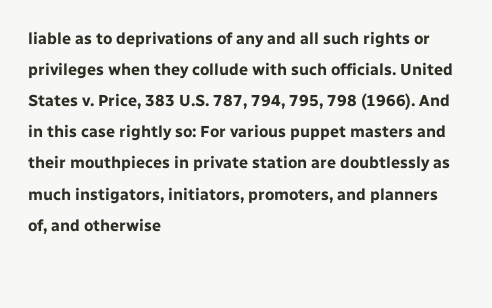liable as to deprivations of any and all such rights or privileges when they collude with such officials. United States v. Price, 383 U.S. 787, 794, 795, 798 (1966). And in this case rightly so: For various puppet masters and their mouthpieces in private station are doubtlessly as much instigators, initiators, promoters, and planners of, and otherwise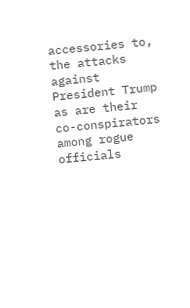accessories to, the attacks against President Trump as are their co-conspirators among rogue officials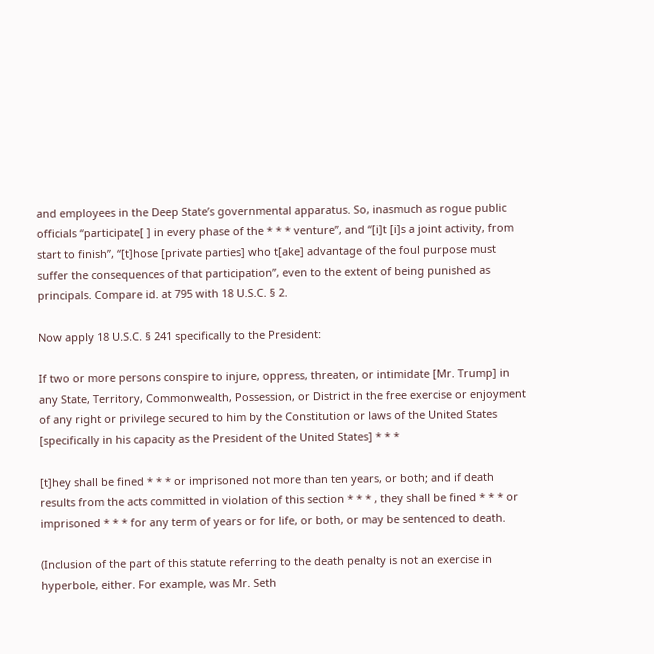and employees in the Deep State’s governmental apparatus. So, inasmuch as rogue public officials “participate[ ] in every phase of the * * * venture”, and “[i]t [i]s a joint activity, from start to finish”, “[t]hose [private parties] who t[ake] advantage of the foul purpose must suffer the consequences of that participation”, even to the extent of being punished as principals. Compare id. at 795 with 18 U.S.C. § 2.

Now apply 18 U.S.C. § 241 specifically to the President:

If two or more persons conspire to injure, oppress, threaten, or intimidate [Mr. Trump] in any State, Territory, Commonwealth, Possession, or District in the free exercise or enjoyment of any right or privilege secured to him by the Constitution or laws of the United States [specifically in his capacity as the President of the United States] * * *

[t]hey shall be fined * * * or imprisoned not more than ten years, or both; and if death results from the acts committed in violation of this section * * * , they shall be fined * * * or imprisoned * * * for any term of years or for life, or both, or may be sentenced to death.

(Inclusion of the part of this statute referring to the death penalty is not an exercise in hyperbole, either. For example, was Mr. Seth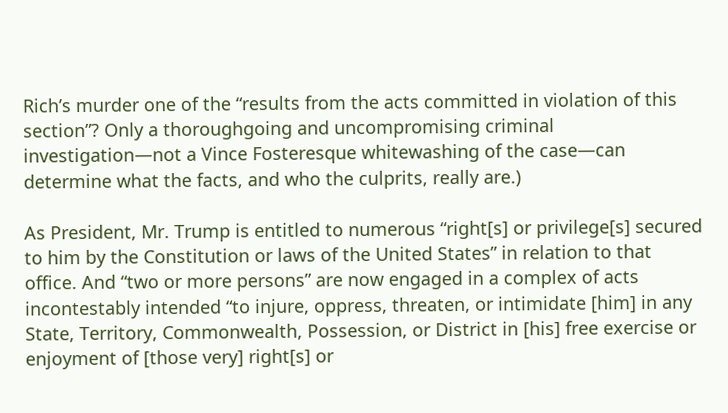Rich’s murder one of the “results from the acts committed in violation of this section”? Only a thoroughgoing and uncompromising criminal investigation—not a Vince Fosteresque whitewashing of the case—can determine what the facts, and who the culprits, really are.)

As President, Mr. Trump is entitled to numerous “right[s] or privilege[s] secured to him by the Constitution or laws of the United States” in relation to that office. And “two or more persons” are now engaged in a complex of acts incontestably intended “to injure, oppress, threaten, or intimidate [him] in any State, Territory, Commonwealth, Possession, or District in [his] free exercise or enjoyment of [those very] right[s] or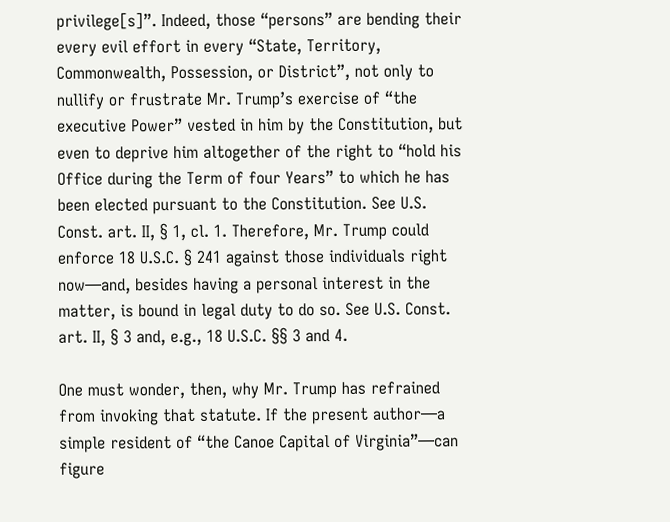privilege[s]”. Indeed, those “persons” are bending their every evil effort in every “State, Territory, Commonwealth, Possession, or District”, not only to nullify or frustrate Mr. Trump’s exercise of “the executive Power” vested in him by the Constitution, but even to deprive him altogether of the right to “hold his Office during the Term of four Years” to which he has been elected pursuant to the Constitution. See U.S. Const. art. II, § 1, cl. 1. Therefore, Mr. Trump could enforce 18 U.S.C. § 241 against those individuals right now—and, besides having a personal interest in the matter, is bound in legal duty to do so. See U.S. Const. art. II, § 3 and, e.g., 18 U.S.C. §§ 3 and 4.

One must wonder, then, why Mr. Trump has refrained from invoking that statute. If the present author—a simple resident of “the Canoe Capital of Virginia”—can figure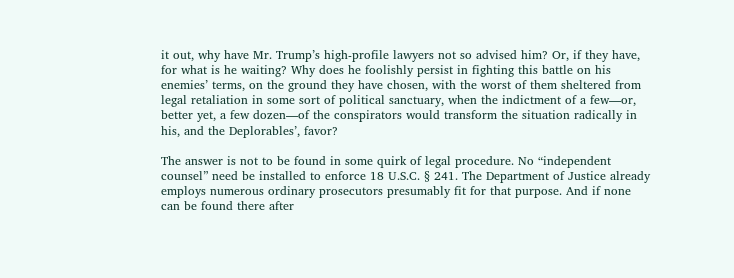it out, why have Mr. Trump’s high-profile lawyers not so advised him? Or, if they have, for what is he waiting? Why does he foolishly persist in fighting this battle on his enemies’ terms, on the ground they have chosen, with the worst of them sheltered from legal retaliation in some sort of political sanctuary, when the indictment of a few—or, better yet, a few dozen—of the conspirators would transform the situation radically in his, and the Deplorables’, favor?

The answer is not to be found in some quirk of legal procedure. No “independent counsel” need be installed to enforce 18 U.S.C. § 241. The Department of Justice already employs numerous ordinary prosecutors presumably fit for that purpose. And if none can be found there after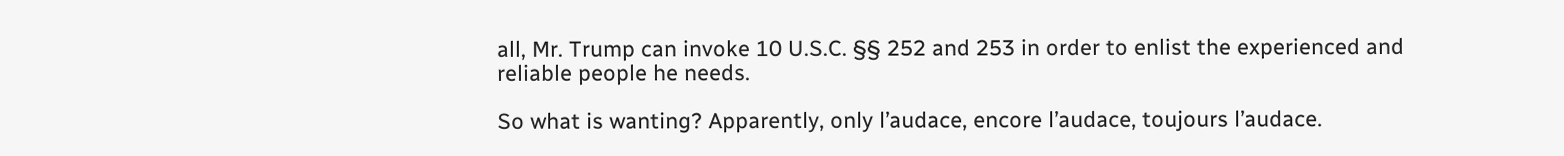all, Mr. Trump can invoke 10 U.S.C. §§ 252 and 253 in order to enlist the experienced and reliable people he needs.

So what is wanting? Apparently, only l’audace, encore l’audace, toujours l’audace.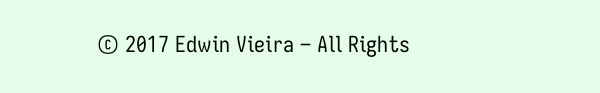© 2017 Edwin Vieira – All Rights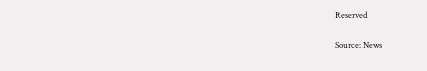Reserved

Source: News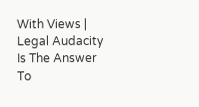With Views | Legal Audacity Is The Answer To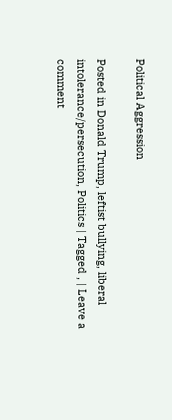Political Aggression

Posted in Donald Trump, leftist bullying, liberal intolerance/persecution, Politics | Tagged , | Leave a comment